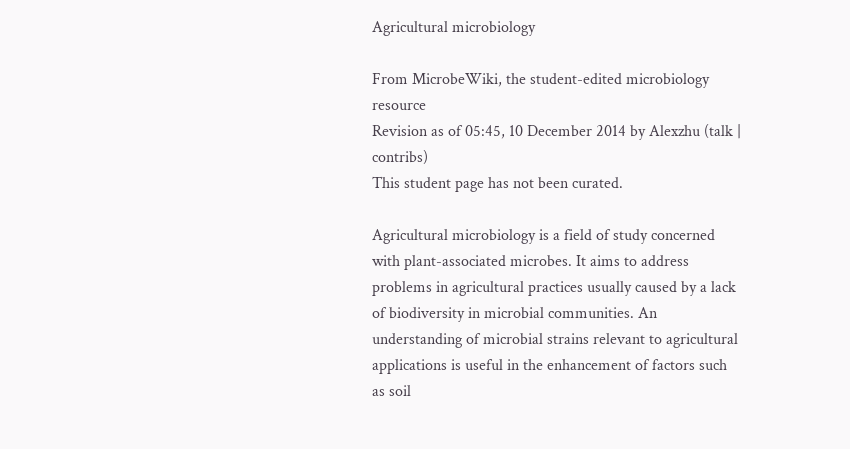Agricultural microbiology

From MicrobeWiki, the student-edited microbiology resource
Revision as of 05:45, 10 December 2014 by Alexzhu (talk | contribs)
This student page has not been curated.

Agricultural microbiology is a field of study concerned with plant-associated microbes. It aims to address problems in agricultural practices usually caused by a lack of biodiversity in microbial communities. An understanding of microbial strains relevant to agricultural applications is useful in the enhancement of factors such as soil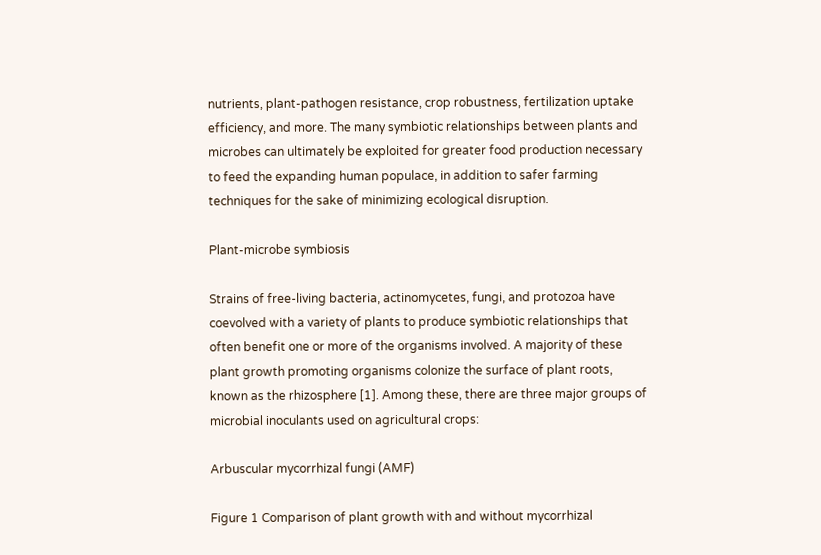nutrients, plant-pathogen resistance, crop robustness, fertilization uptake efficiency, and more. The many symbiotic relationships between plants and microbes can ultimately be exploited for greater food production necessary to feed the expanding human populace, in addition to safer farming techniques for the sake of minimizing ecological disruption.

Plant-microbe symbiosis

Strains of free-living bacteria, actinomycetes, fungi, and protozoa have coevolved with a variety of plants to produce symbiotic relationships that often benefit one or more of the organisms involved. A majority of these plant growth promoting organisms colonize the surface of plant roots, known as the rhizosphere [1]. Among these, there are three major groups of microbial inoculants used on agricultural crops:

Arbuscular mycorrhizal fungi (AMF)

Figure 1 Comparison of plant growth with and without mycorrhizal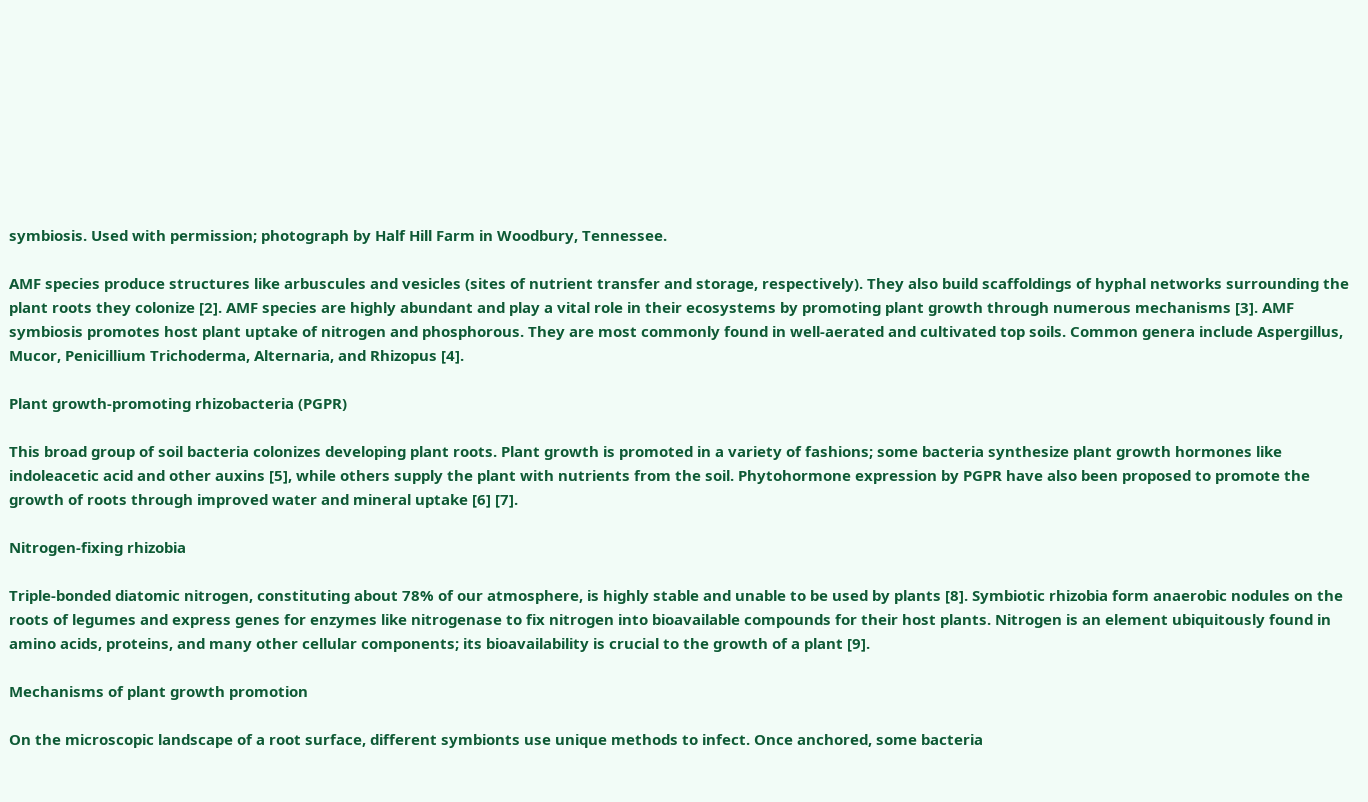symbiosis. Used with permission; photograph by Half Hill Farm in Woodbury, Tennessee.

AMF species produce structures like arbuscules and vesicles (sites of nutrient transfer and storage, respectively). They also build scaffoldings of hyphal networks surrounding the plant roots they colonize [2]. AMF species are highly abundant and play a vital role in their ecosystems by promoting plant growth through numerous mechanisms [3]. AMF symbiosis promotes host plant uptake of nitrogen and phosphorous. They are most commonly found in well-aerated and cultivated top soils. Common genera include Aspergillus, Mucor, Penicillium Trichoderma, Alternaria, and Rhizopus [4].

Plant growth-promoting rhizobacteria (PGPR)

This broad group of soil bacteria colonizes developing plant roots. Plant growth is promoted in a variety of fashions; some bacteria synthesize plant growth hormones like indoleacetic acid and other auxins [5], while others supply the plant with nutrients from the soil. Phytohormone expression by PGPR have also been proposed to promote the growth of roots through improved water and mineral uptake [6] [7].

Nitrogen-fixing rhizobia

Triple-bonded diatomic nitrogen, constituting about 78% of our atmosphere, is highly stable and unable to be used by plants [8]. Symbiotic rhizobia form anaerobic nodules on the roots of legumes and express genes for enzymes like nitrogenase to fix nitrogen into bioavailable compounds for their host plants. Nitrogen is an element ubiquitously found in amino acids, proteins, and many other cellular components; its bioavailability is crucial to the growth of a plant [9].

Mechanisms of plant growth promotion

On the microscopic landscape of a root surface, different symbionts use unique methods to infect. Once anchored, some bacteria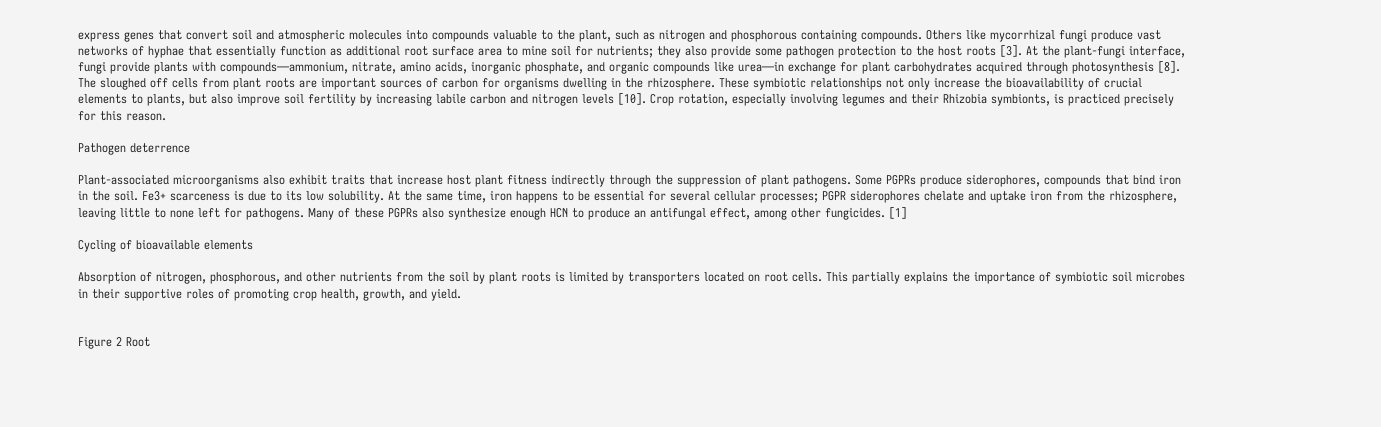express genes that convert soil and atmospheric molecules into compounds valuable to the plant, such as nitrogen and phosphorous containing compounds. Others like mycorrhizal fungi produce vast networks of hyphae that essentially function as additional root surface area to mine soil for nutrients; they also provide some pathogen protection to the host roots [3]. At the plant-fungi interface, fungi provide plants with compounds—ammonium, nitrate, amino acids, inorganic phosphate, and organic compounds like urea—in exchange for plant carbohydrates acquired through photosynthesis [8]. The sloughed off cells from plant roots are important sources of carbon for organisms dwelling in the rhizosphere. These symbiotic relationships not only increase the bioavailability of crucial elements to plants, but also improve soil fertility by increasing labile carbon and nitrogen levels [10]. Crop rotation, especially involving legumes and their Rhizobia symbionts, is practiced precisely for this reason.

Pathogen deterrence

Plant-associated microorganisms also exhibit traits that increase host plant fitness indirectly through the suppression of plant pathogens. Some PGPRs produce siderophores, compounds that bind iron in the soil. Fe3+ scarceness is due to its low solubility. At the same time, iron happens to be essential for several cellular processes; PGPR siderophores chelate and uptake iron from the rhizosphere, leaving little to none left for pathogens. Many of these PGPRs also synthesize enough HCN to produce an antifungal effect, among other fungicides. [1]

Cycling of bioavailable elements

Absorption of nitrogen, phosphorous, and other nutrients from the soil by plant roots is limited by transporters located on root cells. This partially explains the importance of symbiotic soil microbes in their supportive roles of promoting crop health, growth, and yield.


Figure 2 Root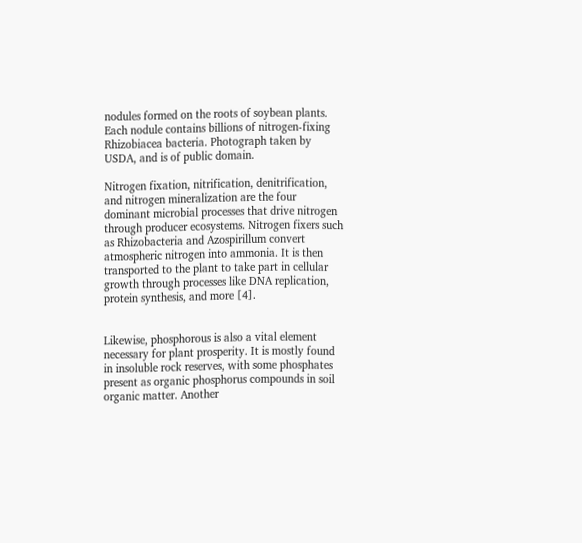nodules formed on the roots of soybean plants. Each nodule contains billions of nitrogen-fixing Rhizobiacea bacteria. Photograph taken by USDA, and is of public domain.

Nitrogen fixation, nitrification, denitrification, and nitrogen mineralization are the four dominant microbial processes that drive nitrogen through producer ecosystems. Nitrogen fixers such as Rhizobacteria and Azospirillum convert atmospheric nitrogen into ammonia. It is then transported to the plant to take part in cellular growth through processes like DNA replication, protein synthesis, and more [4].


Likewise, phosphorous is also a vital element necessary for plant prosperity. It is mostly found in insoluble rock reserves, with some phosphates present as organic phosphorus compounds in soil organic matter. Another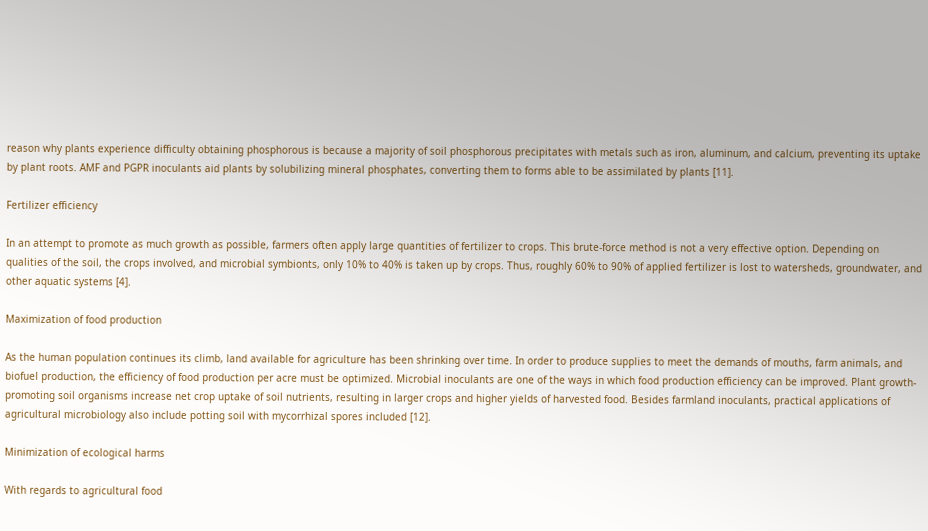reason why plants experience difficulty obtaining phosphorous is because a majority of soil phosphorous precipitates with metals such as iron, aluminum, and calcium, preventing its uptake by plant roots. AMF and PGPR inoculants aid plants by solubilizing mineral phosphates, converting them to forms able to be assimilated by plants [11].

Fertilizer efficiency

In an attempt to promote as much growth as possible, farmers often apply large quantities of fertilizer to crops. This brute-force method is not a very effective option. Depending on qualities of the soil, the crops involved, and microbial symbionts, only 10% to 40% is taken up by crops. Thus, roughly 60% to 90% of applied fertilizer is lost to watersheds, groundwater, and other aquatic systems [4].

Maximization of food production

As the human population continues its climb, land available for agriculture has been shrinking over time. In order to produce supplies to meet the demands of mouths, farm animals, and biofuel production, the efficiency of food production per acre must be optimized. Microbial inoculants are one of the ways in which food production efficiency can be improved. Plant growth-promoting soil organisms increase net crop uptake of soil nutrients, resulting in larger crops and higher yields of harvested food. Besides farmland inoculants, practical applications of agricultural microbiology also include potting soil with mycorrhizal spores included [12].

Minimization of ecological harms

With regards to agricultural food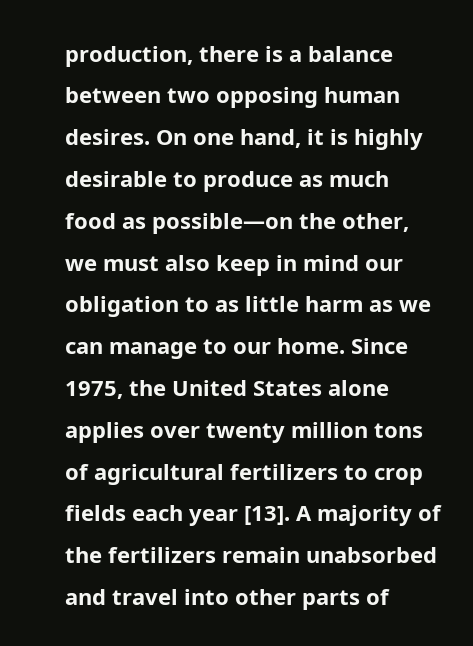production, there is a balance between two opposing human desires. On one hand, it is highly desirable to produce as much food as possible—on the other, we must also keep in mind our obligation to as little harm as we can manage to our home. Since 1975, the United States alone applies over twenty million tons of agricultural fertilizers to crop fields each year [13]. A majority of the fertilizers remain unabsorbed and travel into other parts of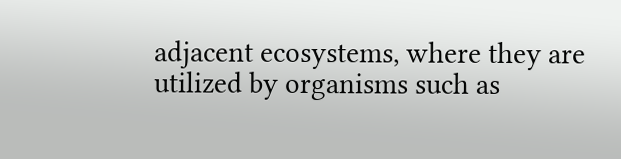adjacent ecosystems, where they are utilized by organisms such as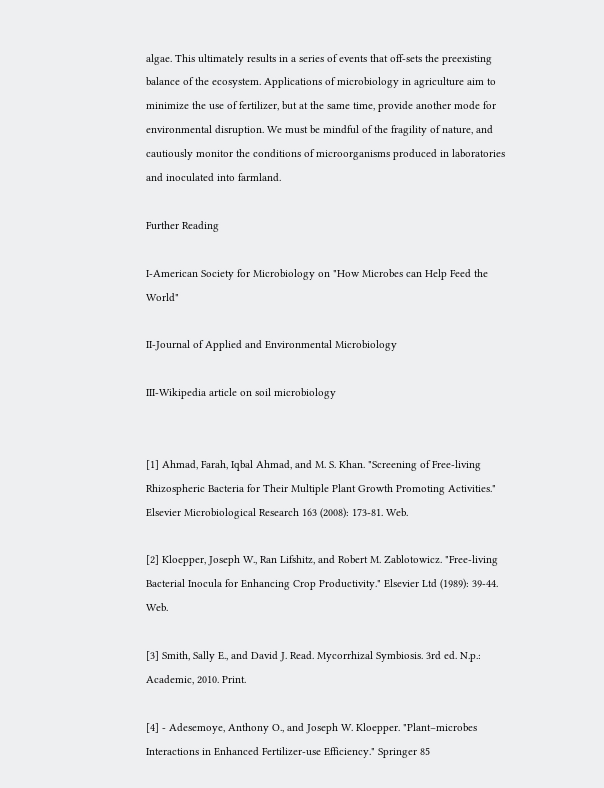algae. This ultimately results in a series of events that off-sets the preexisting balance of the ecosystem. Applications of microbiology in agriculture aim to minimize the use of fertilizer, but at the same time, provide another mode for environmental disruption. We must be mindful of the fragility of nature, and cautiously monitor the conditions of microorganisms produced in laboratories and inoculated into farmland.

Further Reading

I-American Society for Microbiology on "How Microbes can Help Feed the World"

II-Journal of Applied and Environmental Microbiology

III-Wikipedia article on soil microbiology


[1] Ahmad, Farah, Iqbal Ahmad, and M. S. Khan. "Screening of Free-living Rhizospheric Bacteria for Their Multiple Plant Growth Promoting Activities." Elsevier Microbiological Research 163 (2008): 173-81. Web.

[2] Kloepper, Joseph W., Ran Lifshitz, and Robert M. Zablotowicz. "Free-living Bacterial Inocula for Enhancing Crop Productivity." Elsevier Ltd (1989): 39-44. Web.

[3] Smith, Sally E., and David J. Read. Mycorrhizal Symbiosis. 3rd ed. N.p.: Academic, 2010. Print.

[4] - Adesemoye, Anthony O., and Joseph W. Kloepper. "Plant–microbes Interactions in Enhanced Fertilizer-use Efficiency." Springer 85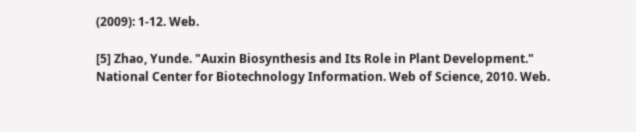(2009): 1-12. Web.

[5] Zhao, Yunde. "Auxin Biosynthesis and Its Role in Plant Development." National Center for Biotechnology Information. Web of Science, 2010. Web.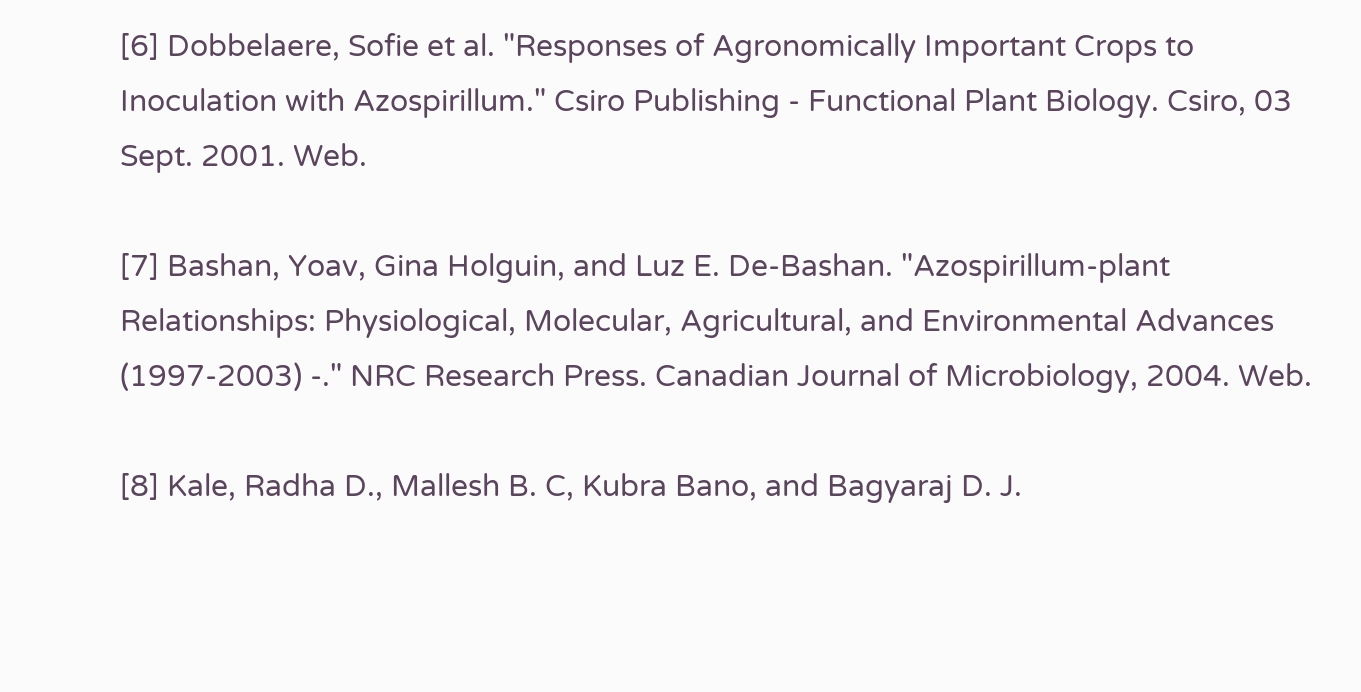[6] Dobbelaere, Sofie et al. "Responses of Agronomically Important Crops to Inoculation with Azospirillum." Csiro Publishing - Functional Plant Biology. Csiro, 03 Sept. 2001. Web.

[7] Bashan, Yoav, Gina Holguin, and Luz E. De-Bashan. "Azospirillum-plant Relationships: Physiological, Molecular, Agricultural, and Environmental Advances (1997-2003) -." NRC Research Press. Canadian Journal of Microbiology, 2004. Web.

[8] Kale, Radha D., Mallesh B. C, Kubra Bano, and Bagyaraj D. J.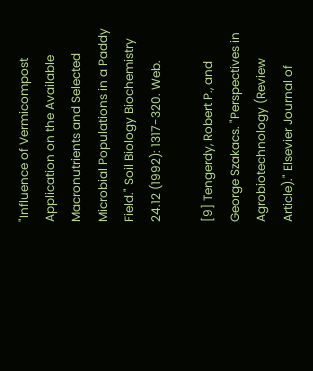"Influence of Vermicompost Application on the Available Macronutrients and Selected Microbial Populations in a Paddy Field." Soil Biology Biochemistry 24.12 (1992): 1317-320. Web.

[9] Tengerdy, Robert P., and George Szakacs. "Perspectives in Agrobiotechnology (Review Article)." Elsevier Journal of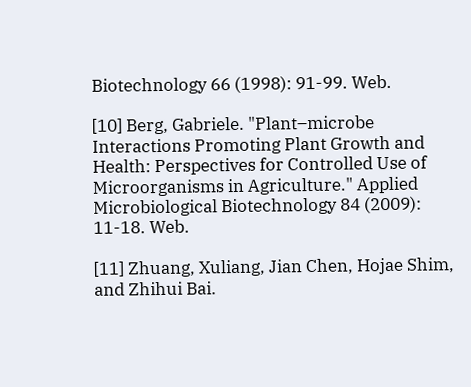Biotechnology 66 (1998): 91-99. Web.

[10] Berg, Gabriele. "Plant–microbe Interactions Promoting Plant Growth and Health: Perspectives for Controlled Use of Microorganisms in Agriculture." Applied Microbiological Biotechnology 84 (2009): 11-18. Web.

[11] Zhuang, Xuliang, Jian Chen, Hojae Shim, and Zhihui Bai.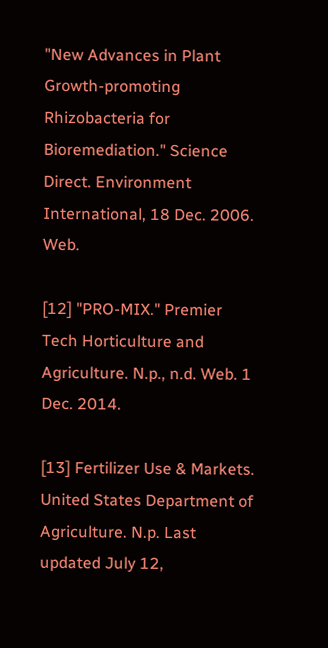"New Advances in Plant Growth-promoting Rhizobacteria for Bioremediation." Science Direct. Environment International, 18 Dec. 2006. Web.

[12] "PRO-MIX." Premier Tech Horticulture and Agriculture. N.p., n.d. Web. 1 Dec. 2014.

[13] Fertilizer Use & Markets. United States Department of Agriculture. N.p. Last updated July 12,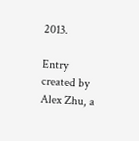2013.

Entry created by Alex Zhu, a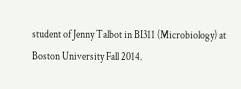student of Jenny Talbot in BI311 (Microbiology) at Boston University Fall 2014.